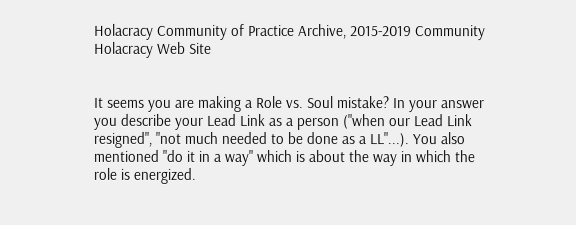Holacracy Community of Practice Archive, 2015-2019 Community Holacracy Web Site


It seems you are making a Role vs. Soul mistake? In your answer you describe your Lead Link as a person ("when our Lead Link resigned", "not much needed to be done as a LL"...). You also mentioned "do it in a way" which is about the way in which the role is energized.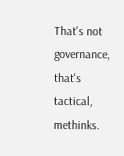That's not governance, that's tactical, methinks.